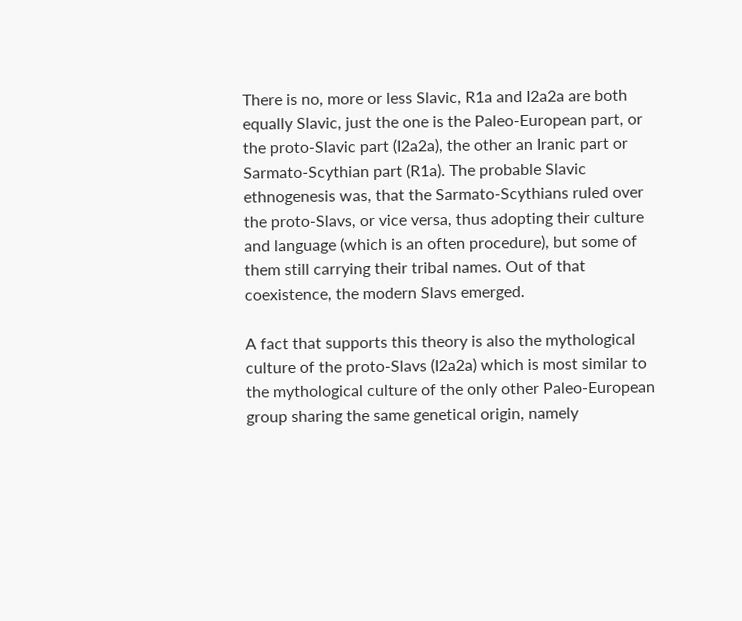There is no, more or less Slavic, R1a and I2a2a are both equally Slavic, just the one is the Paleo-European part, or the proto-Slavic part (I2a2a), the other an Iranic part or Sarmato-Scythian part (R1a). The probable Slavic ethnogenesis was, that the Sarmato-Scythians ruled over the proto-Slavs, or vice versa, thus adopting their culture and language (which is an often procedure), but some of them still carrying their tribal names. Out of that coexistence, the modern Slavs emerged.

A fact that supports this theory is also the mythological culture of the proto-Slavs (I2a2a) which is most similar to the mythological culture of the only other Paleo-European group sharing the same genetical origin, namely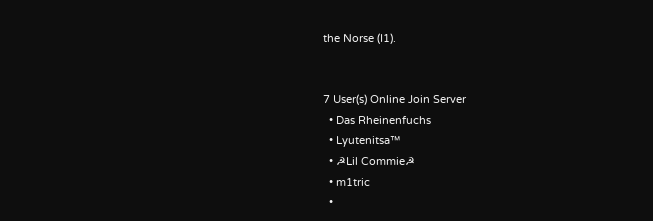the Norse (I1).


7 User(s) Online Join Server
  • Das Rheinenfuchs
  • Lyutenitsa™
  • ☭Lil Commie☭
  • m1tric
  •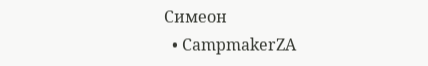Симеон
  • CampmakerZA